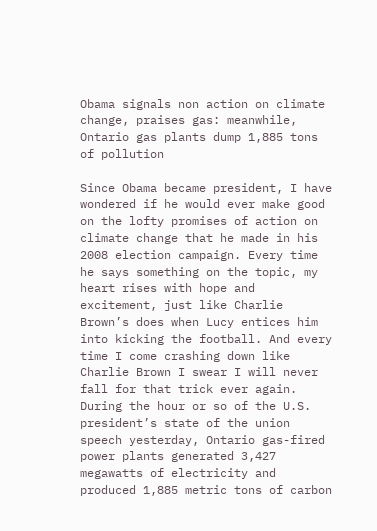Obama signals non action on climate change, praises gas: meanwhile, Ontario gas plants dump 1,885 tons of pollution

Since Obama became president, I have wondered if he would ever make good on the lofty promises of action on climate change that he made in his 2008 election campaign. Every time he says something on the topic, my heart rises with hope and excitement, just like Charlie Brown’s does when Lucy entices him into kicking the football. And every time I come crashing down like Charlie Brown I swear I will never fall for that trick ever again. During the hour or so of the U.S. president’s state of the union speech yesterday, Ontario gas-fired power plants generated 3,427 megawatts of electricity and produced 1,885 metric tons of carbon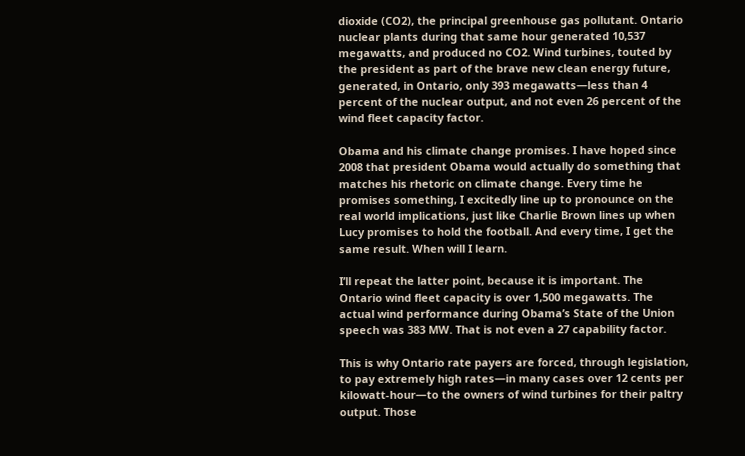dioxide (CO2), the principal greenhouse gas pollutant. Ontario nuclear plants during that same hour generated 10,537 megawatts, and produced no CO2. Wind turbines, touted by the president as part of the brave new clean energy future, generated, in Ontario, only 393 megawatts—less than 4 percent of the nuclear output, and not even 26 percent of the wind fleet capacity factor.

Obama and his climate change promises. I have hoped since 2008 that president Obama would actually do something that matches his rhetoric on climate change. Every time he promises something, I excitedly line up to pronounce on the real world implications, just like Charlie Brown lines up when Lucy promises to hold the football. And every time, I get the same result. When will I learn.

I’ll repeat the latter point, because it is important. The Ontario wind fleet capacity is over 1,500 megawatts. The actual wind performance during Obama’s State of the Union speech was 383 MW. That is not even a 27 capability factor.

This is why Ontario rate payers are forced, through legislation, to pay extremely high rates—in many cases over 12 cents per kilowatt-hour—to the owners of wind turbines for their paltry output. Those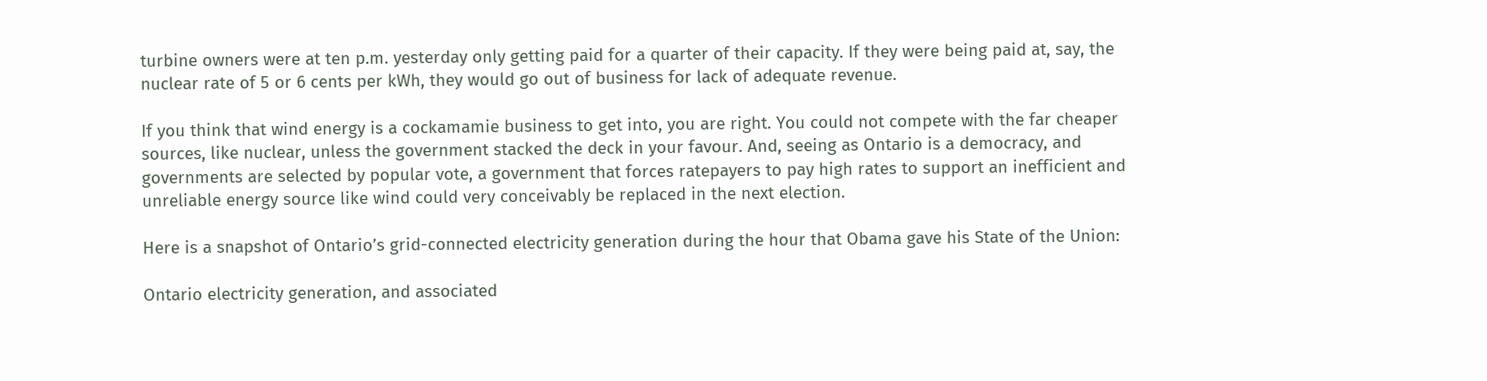turbine owners were at ten p.m. yesterday only getting paid for a quarter of their capacity. If they were being paid at, say, the nuclear rate of 5 or 6 cents per kWh, they would go out of business for lack of adequate revenue.

If you think that wind energy is a cockamamie business to get into, you are right. You could not compete with the far cheaper sources, like nuclear, unless the government stacked the deck in your favour. And, seeing as Ontario is a democracy, and governments are selected by popular vote, a government that forces ratepayers to pay high rates to support an inefficient and unreliable energy source like wind could very conceivably be replaced in the next election.

Here is a snapshot of Ontario’s grid-connected electricity generation during the hour that Obama gave his State of the Union:

Ontario electricity generation, and associated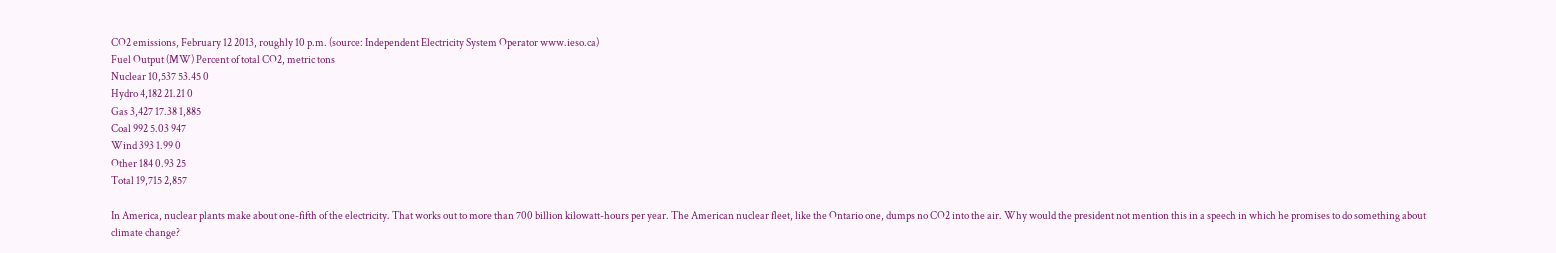CO2 emissions, February 12 2013, roughly 10 p.m. (source: Independent Electricity System Operator www.ieso.ca)
Fuel Output (MW) Percent of total CO2, metric tons
Nuclear 10,537 53.45 0
Hydro 4,182 21.21 0
Gas 3,427 17.38 1,885
Coal 992 5.03 947
Wind 393 1.99 0
Other 184 0.93 25
Total 19,715 2,857

In America, nuclear plants make about one-fifth of the electricity. That works out to more than 700 billion kilowatt-hours per year. The American nuclear fleet, like the Ontario one, dumps no CO2 into the air. Why would the president not mention this in a speech in which he promises to do something about climate change?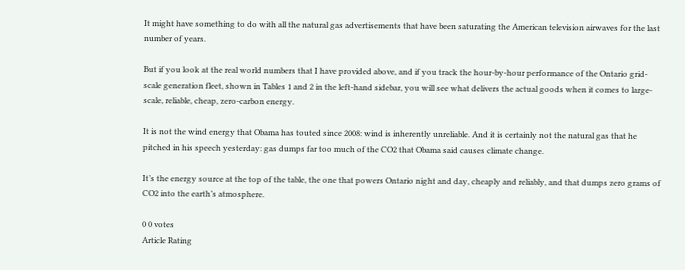It might have something to do with all the natural gas advertisements that have been saturating the American television airwaves for the last number of years.

But if you look at the real world numbers that I have provided above, and if you track the hour-by-hour performance of the Ontario grid-scale generation fleet, shown in Tables 1 and 2 in the left-hand sidebar, you will see what delivers the actual goods when it comes to large-scale, reliable, cheap, zero-carbon energy.

It is not the wind energy that Obama has touted since 2008: wind is inherently unreliable. And it is certainly not the natural gas that he pitched in his speech yesterday: gas dumps far too much of the CO2 that Obama said causes climate change.

It’s the energy source at the top of the table, the one that powers Ontario night and day, cheaply and reliably, and that dumps zero grams of CO2 into the earth’s atmosphere.

0 0 votes
Article Rating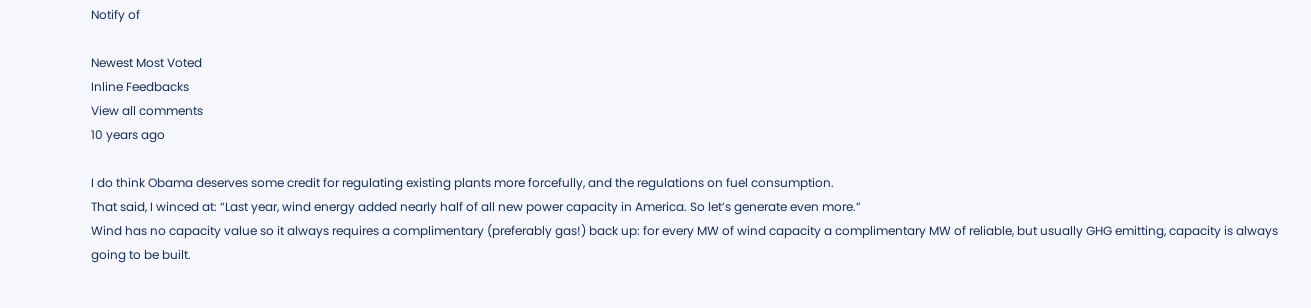Notify of

Newest Most Voted
Inline Feedbacks
View all comments
10 years ago

I do think Obama deserves some credit for regulating existing plants more forcefully, and the regulations on fuel consumption.
That said, I winced at: “Last year, wind energy added nearly half of all new power capacity in America. So let’s generate even more.”
Wind has no capacity value so it always requires a complimentary (preferably gas!) back up: for every MW of wind capacity a complimentary MW of reliable, but usually GHG emitting, capacity is always going to be built.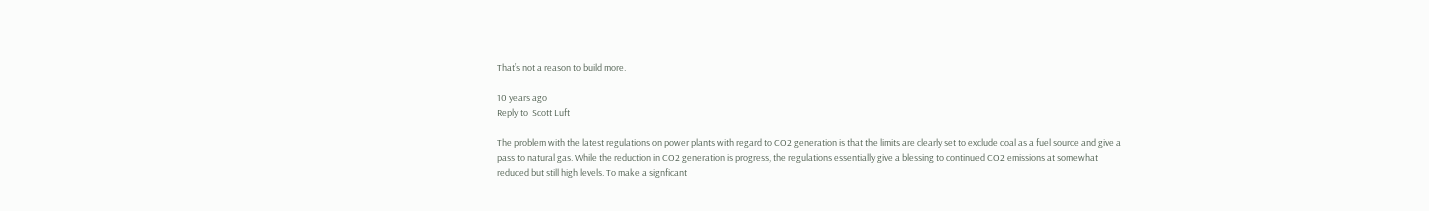That’s not a reason to build more.

10 years ago
Reply to  Scott Luft

The problem with the latest regulations on power plants with regard to CO2 generation is that the limits are clearly set to exclude coal as a fuel source and give a pass to natural gas. While the reduction in CO2 generation is progress, the regulations essentially give a blessing to continued CO2 emissions at somewhat reduced but still high levels. To make a signficant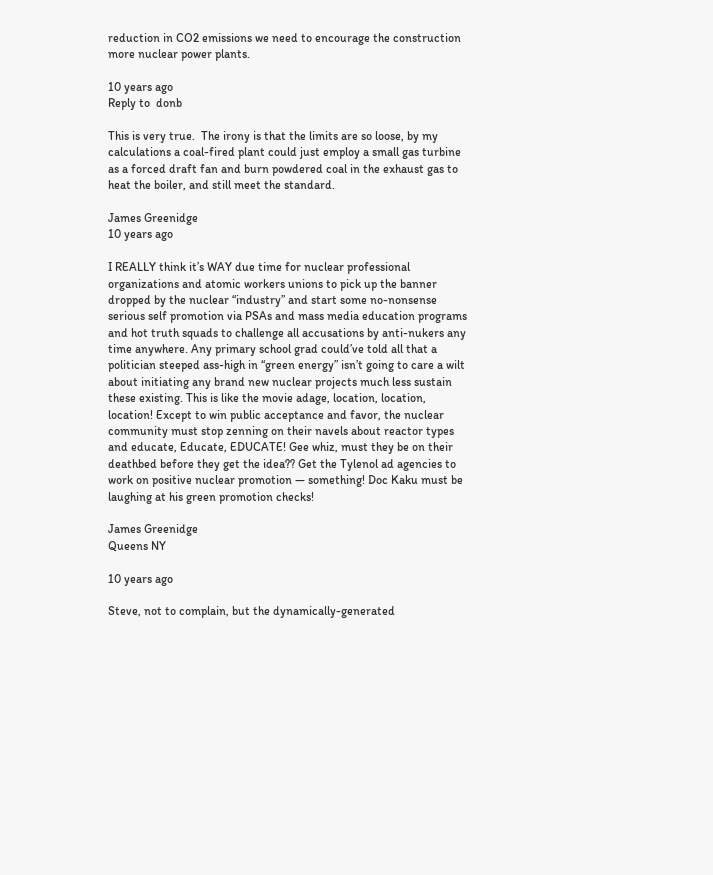reduction in CO2 emissions we need to encourage the construction more nuclear power plants.

10 years ago
Reply to  donb

This is very true.  The irony is that the limits are so loose, by my calculations a coal-fired plant could just employ a small gas turbine as a forced draft fan and burn powdered coal in the exhaust gas to heat the boiler, and still meet the standard.

James Greenidge
10 years ago

I REALLY think it’s WAY due time for nuclear professional organizations and atomic workers unions to pick up the banner dropped by the nuclear “industry” and start some no-nonsense serious self promotion via PSAs and mass media education programs and hot truth squads to challenge all accusations by anti-nukers any time anywhere. Any primary school grad could’ve told all that a politician steeped ass-high in “green energy” isn’t going to care a wilt about initiating any brand new nuclear projects much less sustain these existing. This is like the movie adage, location, location, location! Except to win public acceptance and favor, the nuclear community must stop zenning on their navels about reactor types and educate, Educate, EDUCATE! Gee whiz, must they be on their deathbed before they get the idea?? Get the Tylenol ad agencies to work on positive nuclear promotion — something! Doc Kaku must be laughing at his green promotion checks!

James Greenidge
Queens NY

10 years ago

Steve, not to complain, but the dynamically-generated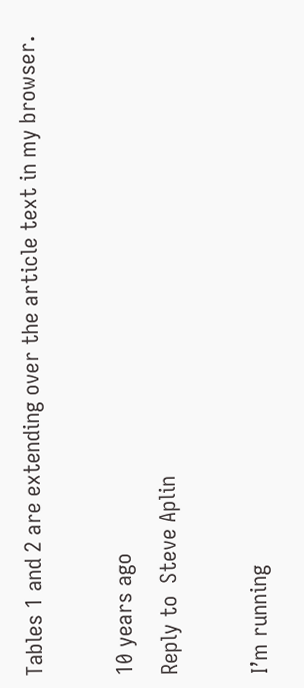Tables 1 and 2 are extending over the article text in my browser.

10 years ago
Reply to  Steve Aplin

I’m running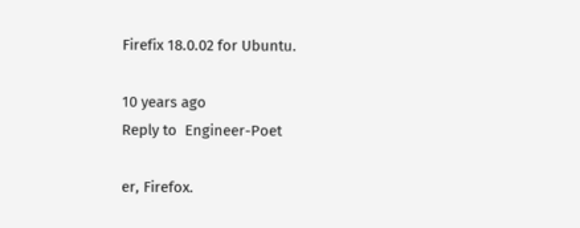Firefix 18.0.02 for Ubuntu.

10 years ago
Reply to  Engineer-Poet

er, Firefox.